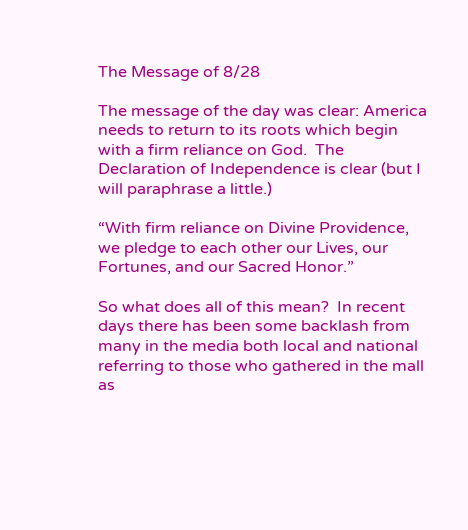The Message of 8/28

The message of the day was clear: America needs to return to its roots which begin with a firm reliance on God.  The Declaration of Independence is clear (but I will paraphrase a little.)

“With firm reliance on Divine Providence, we pledge to each other our Lives, our Fortunes, and our Sacred Honor.”

So what does all of this mean?  In recent days there has been some backlash from many in the media both local and national referring to those who gathered in the mall as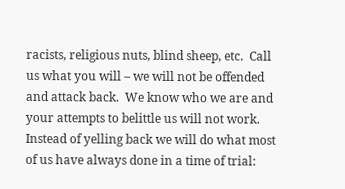racists, religious nuts, blind sheep, etc.  Call us what you will – we will not be offended and attack back.  We know who we are and your attempts to belittle us will not work.  Instead of yelling back we will do what most of us have always done in a time of trial: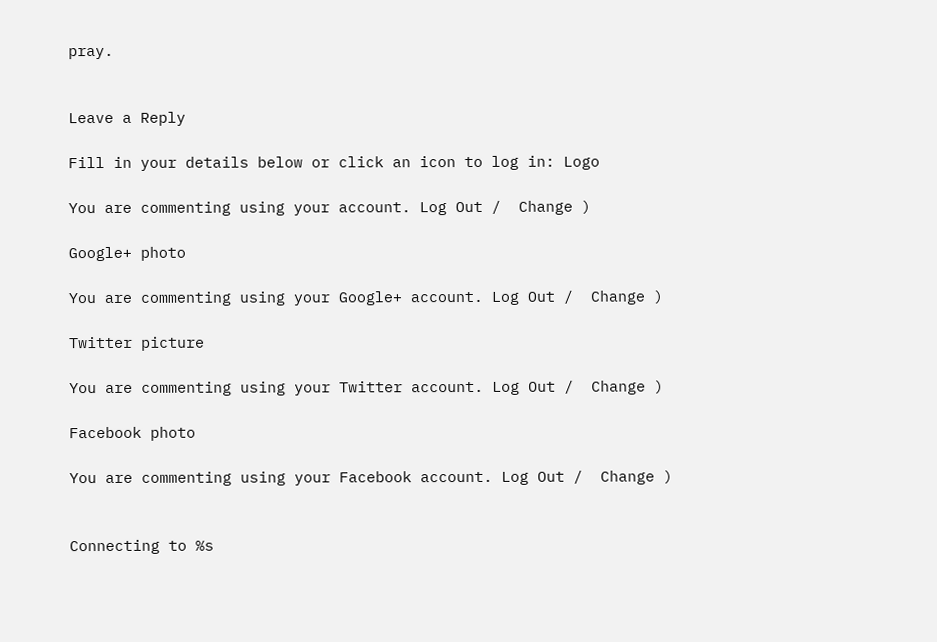pray.


Leave a Reply

Fill in your details below or click an icon to log in: Logo

You are commenting using your account. Log Out /  Change )

Google+ photo

You are commenting using your Google+ account. Log Out /  Change )

Twitter picture

You are commenting using your Twitter account. Log Out /  Change )

Facebook photo

You are commenting using your Facebook account. Log Out /  Change )


Connecting to %s